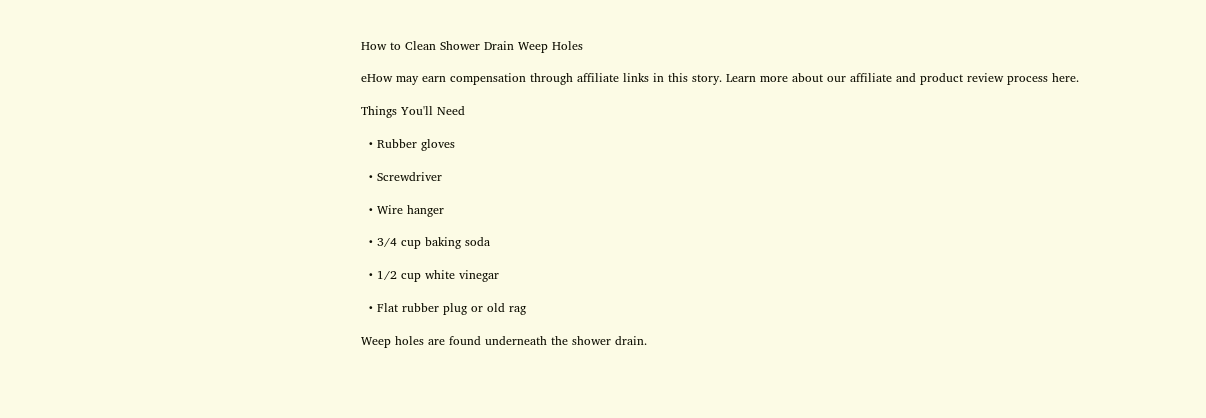How to Clean Shower Drain Weep Holes

eHow may earn compensation through affiliate links in this story. Learn more about our affiliate and product review process here.

Things You'll Need

  • Rubber gloves

  • Screwdriver

  • Wire hanger

  • 3/4 cup baking soda

  • 1/2 cup white vinegar

  • Flat rubber plug or old rag

Weep holes are found underneath the shower drain.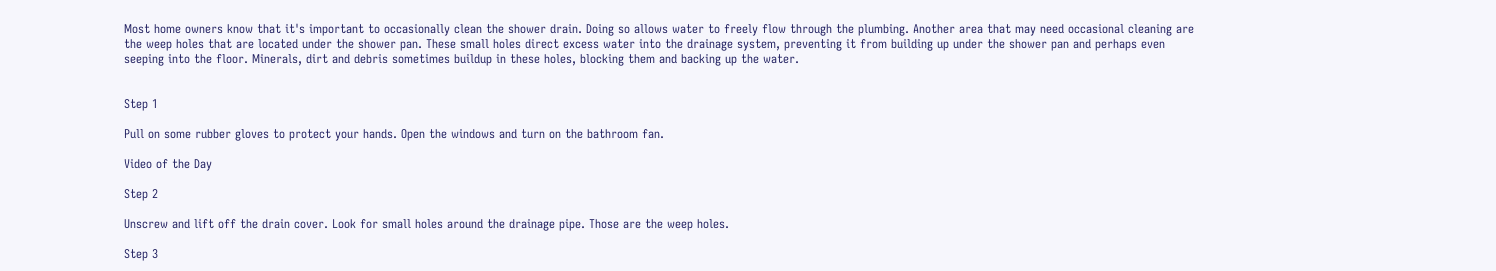Most home owners know that it's important to occasionally clean the shower drain. Doing so allows water to freely flow through the plumbing. Another area that may need occasional cleaning are the weep holes that are located under the shower pan. These small holes direct excess water into the drainage system, preventing it from building up under the shower pan and perhaps even seeping into the floor. Minerals, dirt and debris sometimes buildup in these holes, blocking them and backing up the water.


Step 1

Pull on some rubber gloves to protect your hands. Open the windows and turn on the bathroom fan.

Video of the Day

Step 2

Unscrew and lift off the drain cover. Look for small holes around the drainage pipe. Those are the weep holes.

Step 3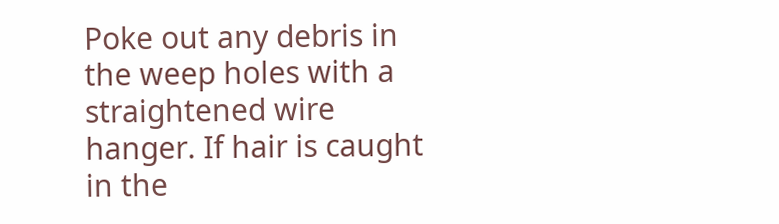Poke out any debris in the weep holes with a straightened wire hanger. If hair is caught in the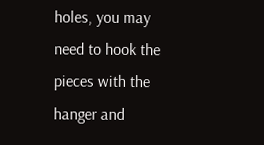holes, you may need to hook the pieces with the hanger and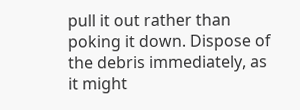pull it out rather than poking it down. Dispose of the debris immediately, as it might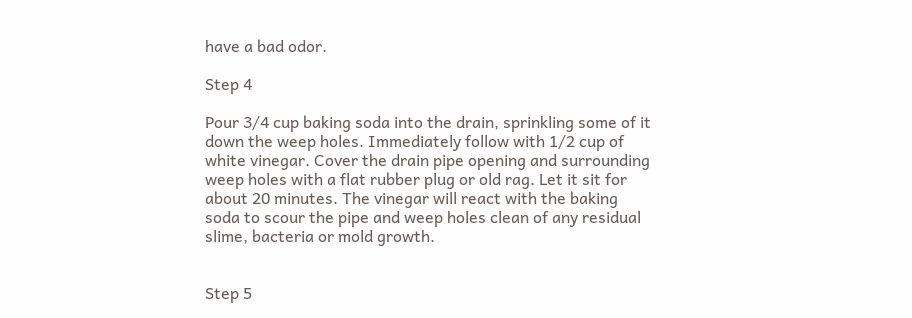have a bad odor.

Step 4

Pour 3/4 cup baking soda into the drain, sprinkling some of it down the weep holes. Immediately follow with 1/2 cup of white vinegar. Cover the drain pipe opening and surrounding weep holes with a flat rubber plug or old rag. Let it sit for about 20 minutes. The vinegar will react with the baking soda to scour the pipe and weep holes clean of any residual slime, bacteria or mold growth.


Step 5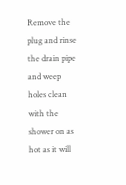Remove the plug and rinse the drain pipe and weep holes clean with the shower on as hot as it will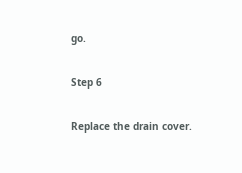go.

Step 6

Replace the drain cover.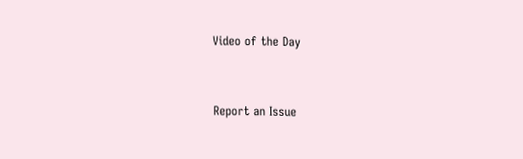Video of the Day


Report an Issue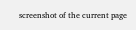screenshot of the current page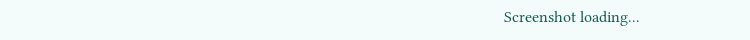Screenshot loading...